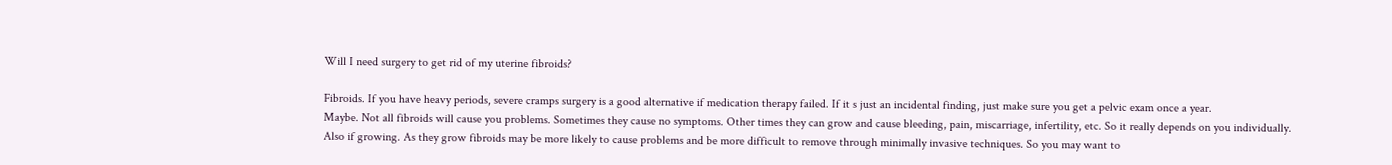Will I need surgery to get rid of my uterine fibroids?

Fibroids. If you have heavy periods, severe cramps surgery is a good alternative if medication therapy failed. If it s just an incidental finding, just make sure you get a pelvic exam once a year.
Maybe. Not all fibroids will cause you problems. Sometimes they cause no symptoms. Other times they can grow and cause bleeding, pain, miscarriage, infertility, etc. So it really depends on you individually.
Also if growing. As they grow fibroids may be more likely to cause problems and be more difficult to remove through minimally invasive techniques. So you may want to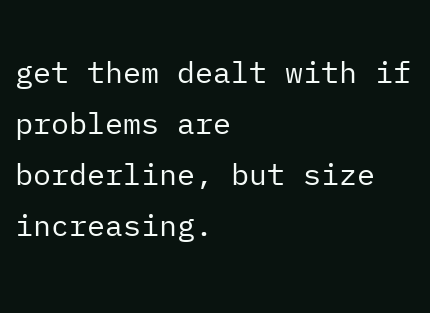get them dealt with if problems are borderline, but size increasing.